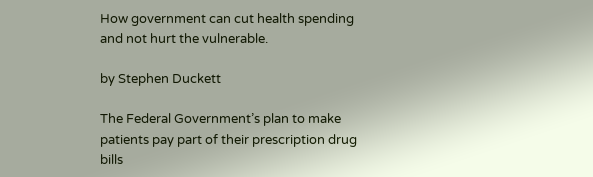How government can cut health spending and not hurt the vulnerable.

by Stephen Duckett

The Federal Government’s plan to make patients pay part of their prescription drug bills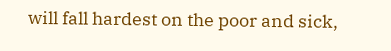will fall hardest on the poor and sick,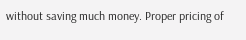without saving much money. Proper pricing of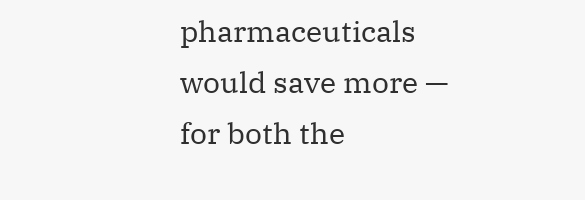pharmaceuticals would save more — for both the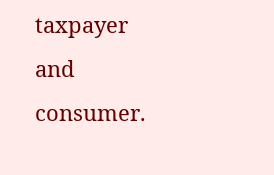taxpayer and consumer.